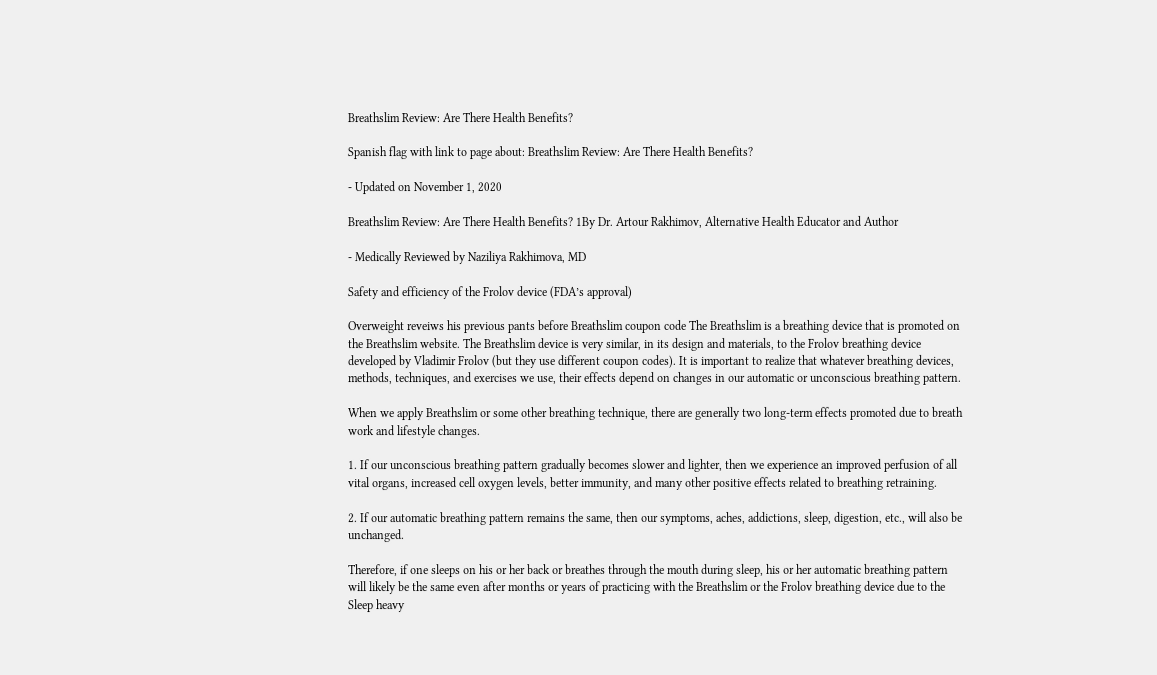Breathslim Review: Are There Health Benefits?

Spanish flag with link to page about: Breathslim Review: Are There Health Benefits?

- Updated on November 1, 2020

Breathslim Review: Are There Health Benefits? 1By Dr. Artour Rakhimov, Alternative Health Educator and Author

- Medically Reviewed by Naziliya Rakhimova, MD

Safety and efficiency of the Frolov device (FDA’s approval)

Overweight reveiws his previous pants before Breathslim coupon code The Breathslim is a breathing device that is promoted on the Breathslim website. The Breathslim device is very similar, in its design and materials, to the Frolov breathing device developed by Vladimir Frolov (but they use different coupon codes). It is important to realize that whatever breathing devices, methods, techniques, and exercises we use, their effects depend on changes in our automatic or unconscious breathing pattern.

When we apply Breathslim or some other breathing technique, there are generally two long-term effects promoted due to breath work and lifestyle changes.

1. If our unconscious breathing pattern gradually becomes slower and lighter, then we experience an improved perfusion of all vital organs, increased cell oxygen levels, better immunity, and many other positive effects related to breathing retraining.

2. If our automatic breathing pattern remains the same, then our symptoms, aches, addictions, sleep, digestion, etc., will also be unchanged.

Therefore, if one sleeps on his or her back or breathes through the mouth during sleep, his or her automatic breathing pattern will likely be the same even after months or years of practicing with the Breathslim or the Frolov breathing device due to the Sleep heavy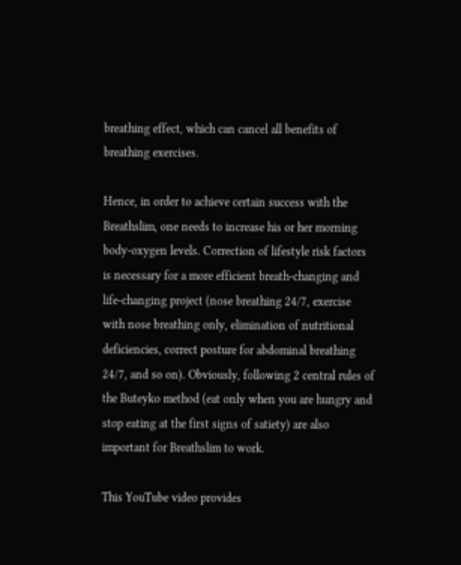breathing effect, which can cancel all benefits of breathing exercises.

Hence, in order to achieve certain success with the Breathslim, one needs to increase his or her morning body-oxygen levels. Correction of lifestyle risk factors is necessary for a more efficient breath-changing and life-changing project (nose breathing 24/7, exercise with nose breathing only, elimination of nutritional deficiencies, correct posture for abdominal breathing 24/7, and so on). Obviously, following 2 central rules of the Buteyko method (eat only when you are hungry and stop eating at the first signs of satiety) are also important for Breathslim to work.

This YouTube video provides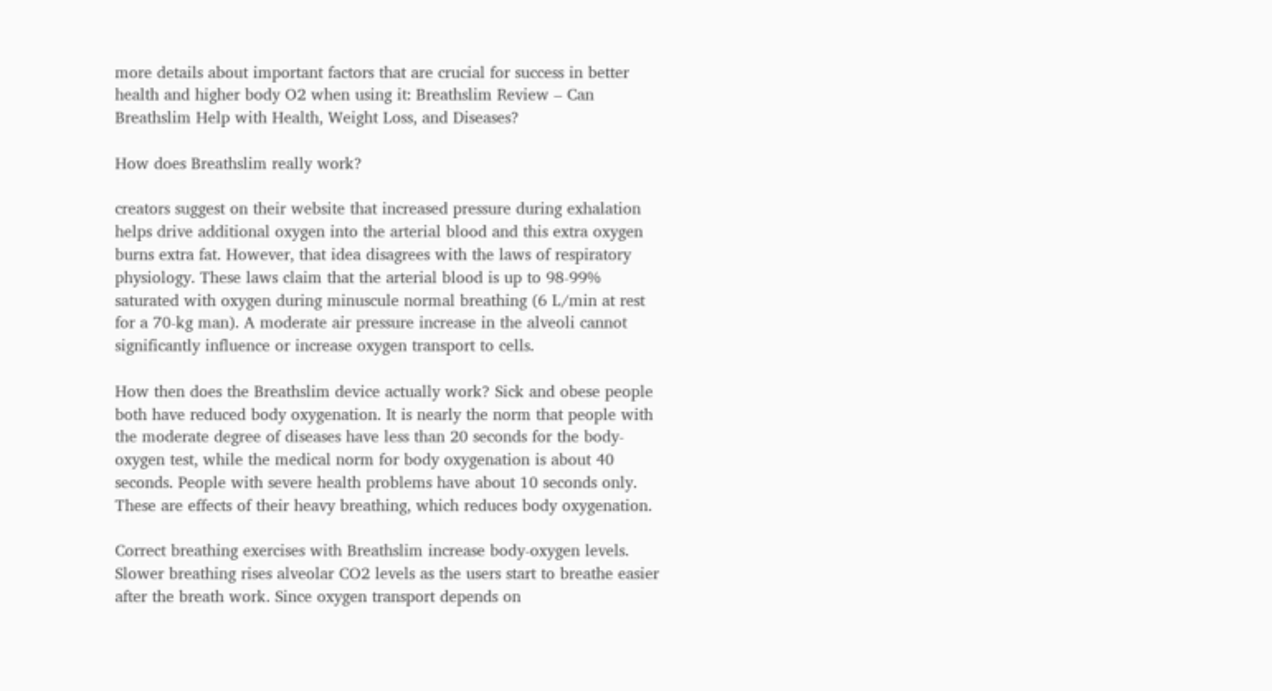more details about important factors that are crucial for success in better health and higher body O2 when using it: Breathslim Review – Can Breathslim Help with Health, Weight Loss, and Diseases?

How does Breathslim really work?

creators suggest on their website that increased pressure during exhalation helps drive additional oxygen into the arterial blood and this extra oxygen burns extra fat. However, that idea disagrees with the laws of respiratory physiology. These laws claim that the arterial blood is up to 98-99% saturated with oxygen during minuscule normal breathing (6 L/min at rest for a 70-kg man). A moderate air pressure increase in the alveoli cannot significantly influence or increase oxygen transport to cells.

How then does the Breathslim device actually work? Sick and obese people both have reduced body oxygenation. It is nearly the norm that people with the moderate degree of diseases have less than 20 seconds for the body-oxygen test, while the medical norm for body oxygenation is about 40 seconds. People with severe health problems have about 10 seconds only. These are effects of their heavy breathing, which reduces body oxygenation.

Correct breathing exercises with Breathslim increase body-oxygen levels. Slower breathing rises alveolar CO2 levels as the users start to breathe easier after the breath work. Since oxygen transport depends on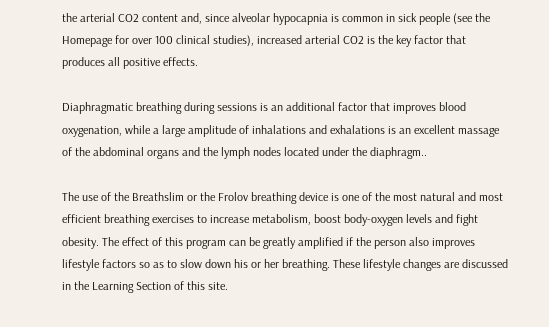the arterial CO2 content and, since alveolar hypocapnia is common in sick people (see the Homepage for over 100 clinical studies), increased arterial CO2 is the key factor that produces all positive effects.

Diaphragmatic breathing during sessions is an additional factor that improves blood oxygenation, while a large amplitude of inhalations and exhalations is an excellent massage of the abdominal organs and the lymph nodes located under the diaphragm..

The use of the Breathslim or the Frolov breathing device is one of the most natural and most efficient breathing exercises to increase metabolism, boost body-oxygen levels and fight obesity. The effect of this program can be greatly amplified if the person also improves lifestyle factors so as to slow down his or her breathing. These lifestyle changes are discussed in the Learning Section of this site.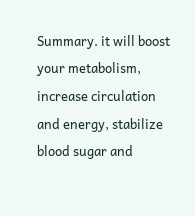Summary. it will boost your metabolism, increase circulation and energy, stabilize blood sugar and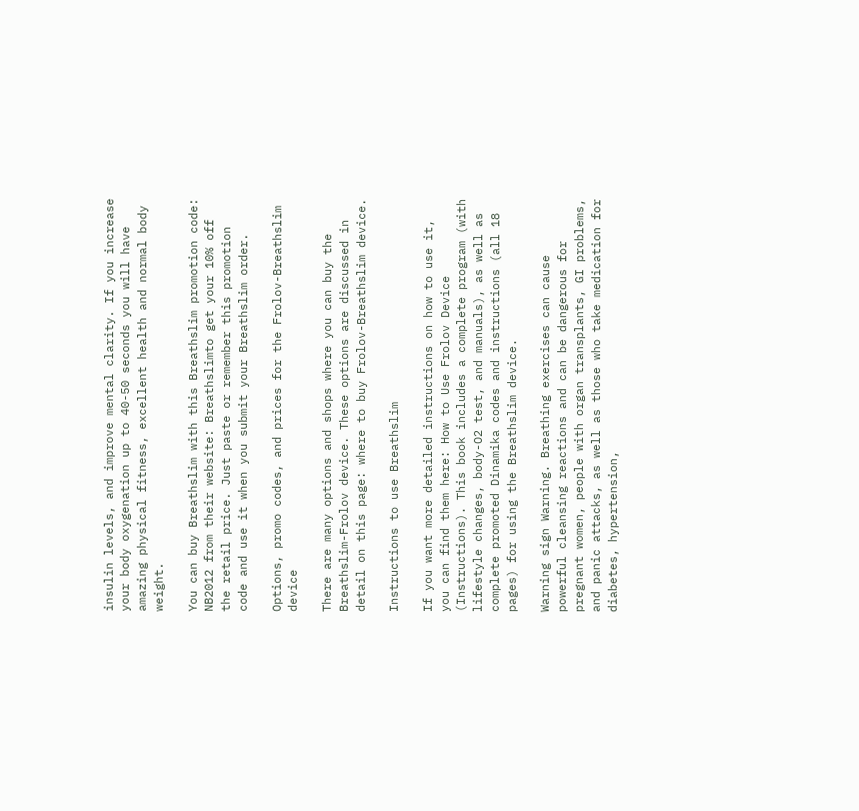insulin levels, and improve mental clarity. If you increase your body oxygenation up to 40-50 seconds you will have amazing physical fitness, excellent health and normal body weight.

You can buy Breathslim with this Breathslim promotion code: NB2012 from their website: Breathslimto get your 10% off the retail price. Just paste or remember this promotion code and use it when you submit your Breathslim order.

Options, promo codes, and prices for the Frolov-Breathslim device

There are many options and shops where you can buy the Breathslim-Frolov device. These options are discussed in detail on this page: where to buy Frolov-Breathslim device.

Instructions to use Breathslim

If you want more detailed instructions on how to use it, you can find them here: How to Use Frolov Device (Instructions). This book includes a complete program (with lifestyle changes, body-O2 test, and manuals), as well as complete promoted Dinamika codes and instructions (all 18 pages) for using the Breathslim device.

Warning sign Warning. Breathing exercises can cause powerful cleansing reactions and can be dangerous for pregnant women, people with organ transplants, GI problems, and panic attacks, as well as those who take medication for diabetes, hypertension,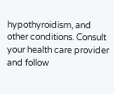hypothyroidism, and other conditions. Consult your health care provider and follow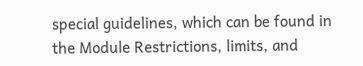special guidelines, which can be found in the Module Restrictions, limits, and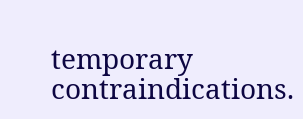temporary contraindications.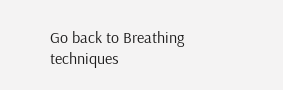Go back to Breathing techniques